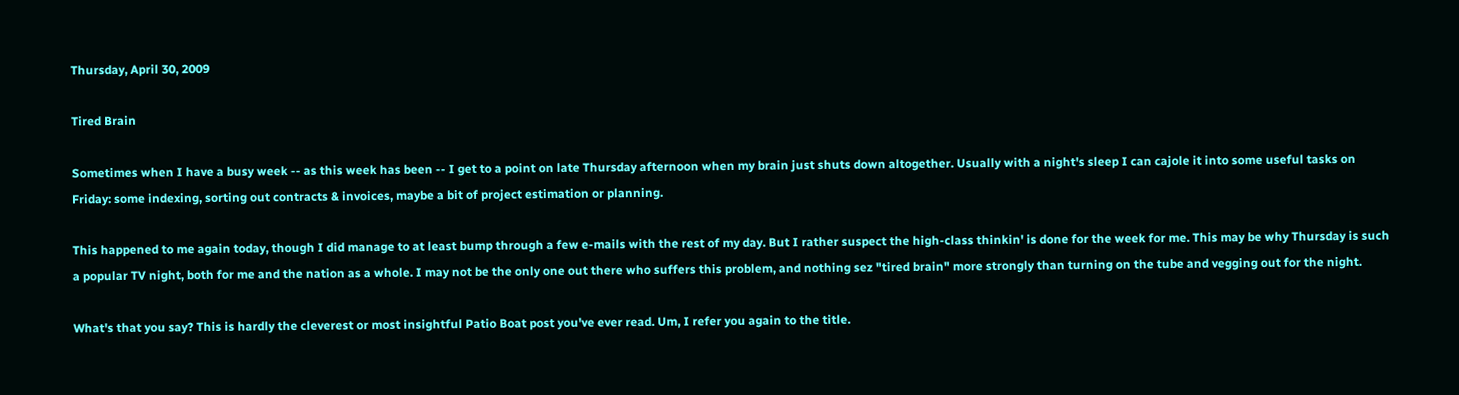Thursday, April 30, 2009

Tired Brain

Sometimes when I have a busy week -- as this week has been -- I get to a point on late Thursday afternoon when my brain just shuts down altogether. Usually with a night's sleep I can cajole it into some useful tasks on Friday: some indexing, sorting out contracts & invoices, maybe a bit of project estimation or planning.

This happened to me again today, though I did manage to at least bump through a few e-mails with the rest of my day. But I rather suspect the high-class thinkin' is done for the week for me. This may be why Thursday is such a popular TV night, both for me and the nation as a whole. I may not be the only one out there who suffers this problem, and nothing sez "tired brain" more strongly than turning on the tube and vegging out for the night.

What's that you say? This is hardly the cleverest or most insightful Patio Boat post you've ever read. Um, I refer you again to the title.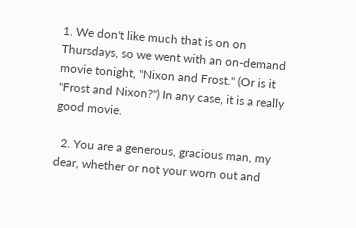1. We don't like much that is on on Thursdays, so we went with an on-demand movie tonight, "Nixon and Frost." (Or is it "Frost and Nixon?") In any case, it is a really good movie.

  2. You are a generous, gracious man, my dear, whether or not your worn out and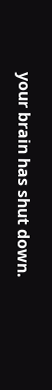your brain has shut down.